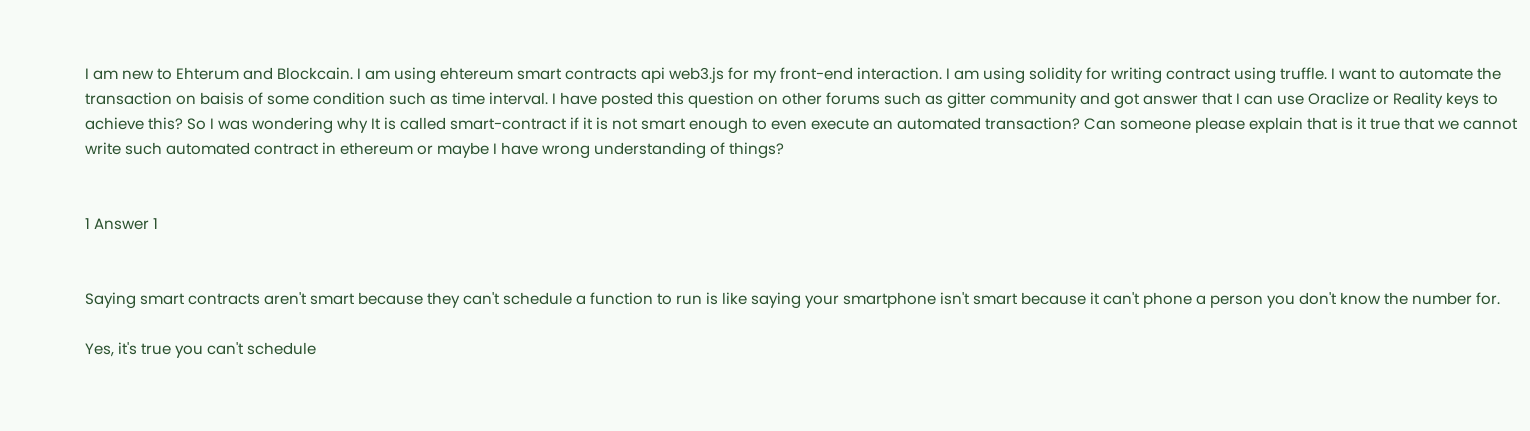I am new to Ehterum and Blockcain. I am using ehtereum smart contracts api web3.js for my front-end interaction. I am using solidity for writing contract using truffle. I want to automate the transaction on baisis of some condition such as time interval. I have posted this question on other forums such as gitter community and got answer that I can use Oraclize or Reality keys to achieve this? So I was wondering why It is called smart-contract if it is not smart enough to even execute an automated transaction? Can someone please explain that is it true that we cannot write such automated contract in ethereum or maybe I have wrong understanding of things?


1 Answer 1


Saying smart contracts aren't smart because they can't schedule a function to run is like saying your smartphone isn't smart because it can't phone a person you don't know the number for.

Yes, it's true you can't schedule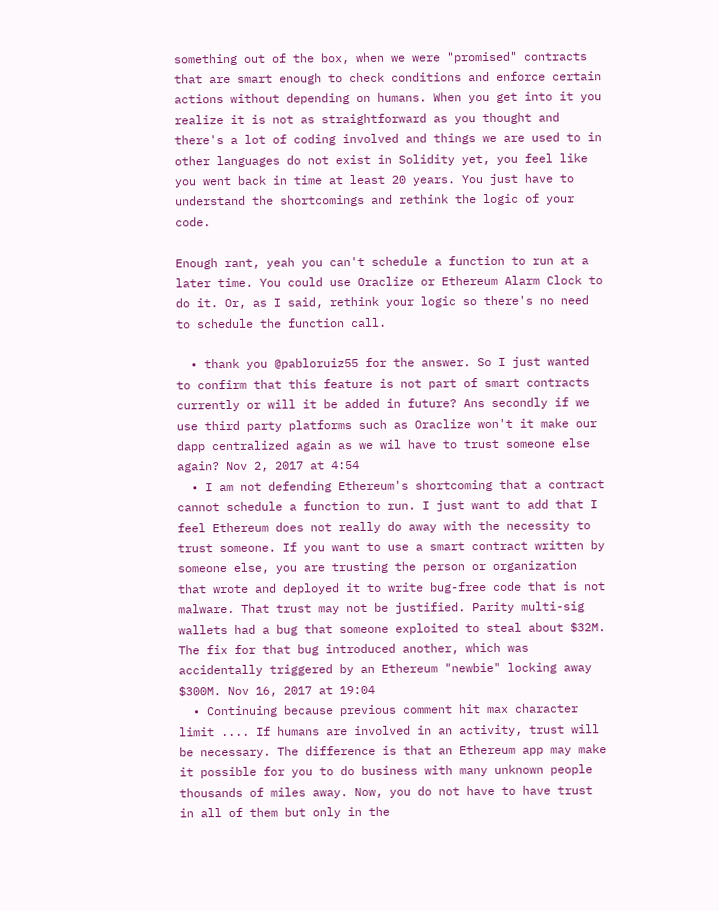something out of the box, when we were "promised" contracts that are smart enough to check conditions and enforce certain actions without depending on humans. When you get into it you realize it is not as straightforward as you thought and there's a lot of coding involved and things we are used to in other languages do not exist in Solidity yet, you feel like you went back in time at least 20 years. You just have to understand the shortcomings and rethink the logic of your code.

Enough rant, yeah you can't schedule a function to run at a later time. You could use Oraclize or Ethereum Alarm Clock to do it. Or, as I said, rethink your logic so there's no need to schedule the function call.

  • thank you @pabloruiz55 for the answer. So I just wanted to confirm that this feature is not part of smart contracts currently or will it be added in future? Ans secondly if we use third party platforms such as Oraclize won't it make our dapp centralized again as we wil have to trust someone else again? Nov 2, 2017 at 4:54
  • I am not defending Ethereum's shortcoming that a contract cannot schedule a function to run. I just want to add that I feel Ethereum does not really do away with the necessity to trust someone. If you want to use a smart contract written by someone else, you are trusting the person or organization that wrote and deployed it to write bug-free code that is not malware. That trust may not be justified. Parity multi-sig wallets had a bug that someone exploited to steal about $32M. The fix for that bug introduced another, which was accidentally triggered by an Ethereum "newbie" locking away $300M. Nov 16, 2017 at 19:04
  • Continuing because previous comment hit max character limit .... If humans are involved in an activity, trust will be necessary. The difference is that an Ethereum app may make it possible for you to do business with many unknown people thousands of miles away. Now, you do not have to have trust in all of them but only in the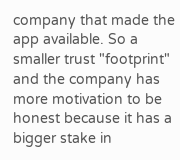company that made the app available. So a smaller trust "footprint" and the company has more motivation to be honest because it has a bigger stake in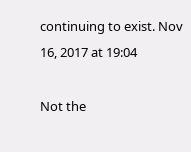continuing to exist. Nov 16, 2017 at 19:04

Not the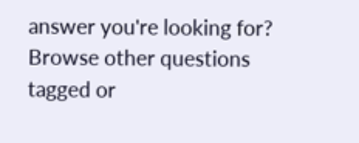answer you're looking for? Browse other questions tagged or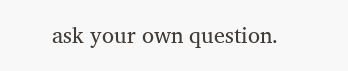ask your own question.